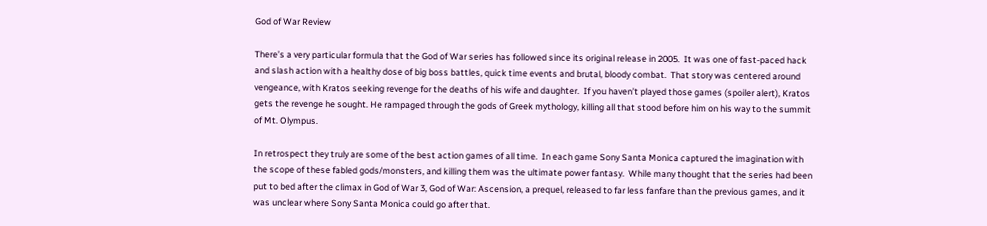God of War Review

There’s a very particular formula that the God of War series has followed since its original release in 2005.  It was one of fast-paced hack and slash action with a healthy dose of big boss battles, quick time events and brutal, bloody combat.  That story was centered around vengeance, with Kratos seeking revenge for the deaths of his wife and daughter.  If you haven’t played those games (spoiler alert), Kratos gets the revenge he sought. He rampaged through the gods of Greek mythology, killing all that stood before him on his way to the summit of Mt. Olympus.

In retrospect they truly are some of the best action games of all time.  In each game Sony Santa Monica captured the imagination with the scope of these fabled gods/monsters, and killing them was the ultimate power fantasy.  While many thought that the series had been put to bed after the climax in God of War 3, God of War: Ascension, a prequel, released to far less fanfare than the previous games, and it was unclear where Sony Santa Monica could go after that.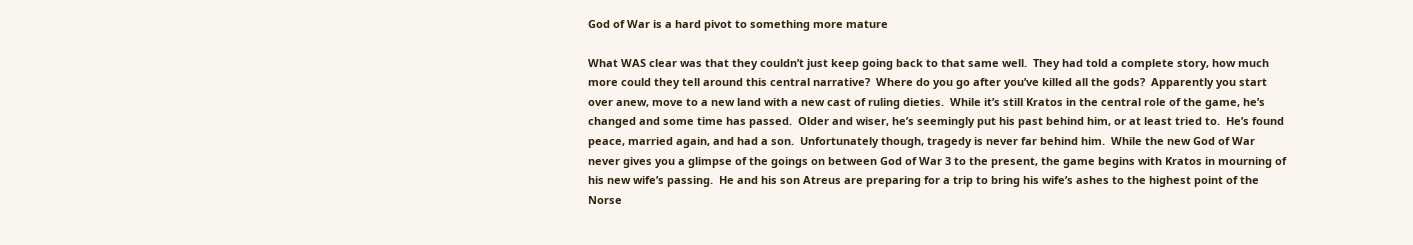God of War is a hard pivot to something more mature

What WAS clear was that they couldn’t just keep going back to that same well.  They had told a complete story, how much more could they tell around this central narrative?  Where do you go after you’ve killed all the gods?  Apparently you start over anew, move to a new land with a new cast of ruling dieties.  While it’s still Kratos in the central role of the game, he’s changed and some time has passed.  Older and wiser, he’s seemingly put his past behind him, or at least tried to.  He’s found peace, married again, and had a son.  Unfortunately though, tragedy is never far behind him.  While the new God of War never gives you a glimpse of the goings on between God of War 3 to the present, the game begins with Kratos in mourning of his new wife’s passing.  He and his son Atreus are preparing for a trip to bring his wife’s ashes to the highest point of the Norse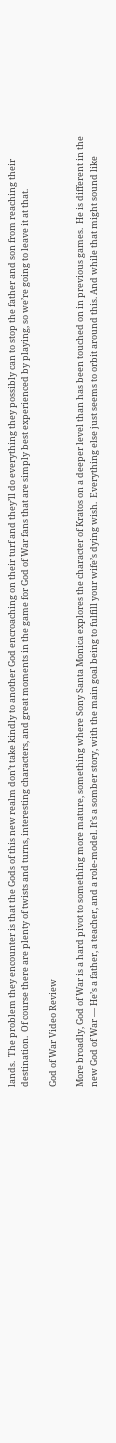lands.  The problem they encounter is that the Gods of this new realm don’t take kindly to another God encroaching on their turf and they’ll do everything they possibly can to stop the father and son from reaching their destination.  Of course there are plenty of twists and turns, interesting characters, and great moments in the game for God of War fans that are simply best experienced by playing, so we’re going to leave it at that.

God of War Video Review

More broadly, God of War is a hard pivot to something more mature, something where Sony Santa Monica explores the character of Kratos on a deeper level than has been touched on in previous games.  He is different in the new God of War — He’s a father, a teacher, and a role-model. It’s a somber story, with the main goal being to fulfill your wife’s dying wish.  Everything else just seems to orbit around this. And while that might sound like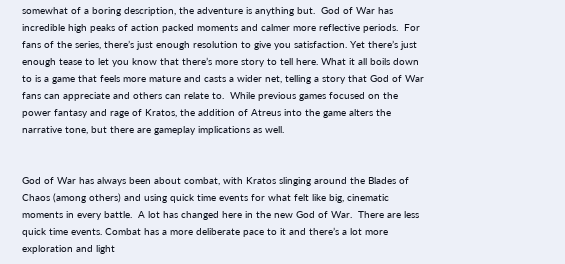somewhat of a boring description, the adventure is anything but.  God of War has incredible high peaks of action packed moments and calmer more reflective periods.  For fans of the series, there’s just enough resolution to give you satisfaction. Yet there’s just enough tease to let you know that there’s more story to tell here. What it all boils down to is a game that feels more mature and casts a wider net, telling a story that God of War fans can appreciate and others can relate to.  While previous games focused on the power fantasy and rage of Kratos, the addition of Atreus into the game alters the narrative tone, but there are gameplay implications as well.


God of War has always been about combat, with Kratos slinging around the Blades of Chaos (among others) and using quick time events for what felt like big, cinematic moments in every battle.  A lot has changed here in the new God of War.  There are less quick time events. Combat has a more deliberate pace to it and there’s a lot more exploration and light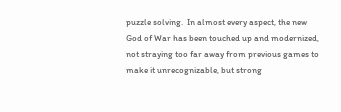puzzle solving.  In almost every aspect, the new God of War has been touched up and modernized, not straying too far away from previous games to make it unrecognizable, but strong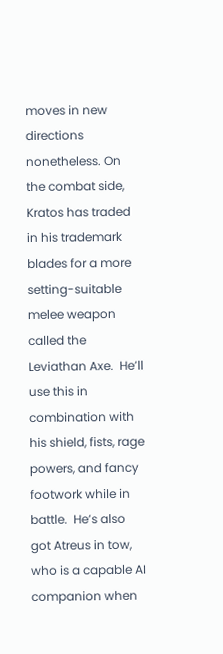moves in new directions nonetheless. On the combat side, Kratos has traded in his trademark blades for a more setting-suitable melee weapon called the Leviathan Axe.  He’ll use this in combination with his shield, fists, rage powers, and fancy footwork while in battle.  He’s also got Atreus in tow, who is a capable AI companion when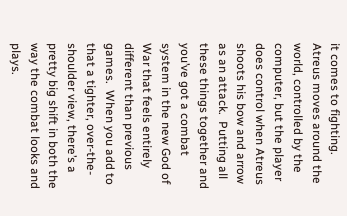it comes to fighting.  Atreus moves around the world, controlled by the computer, but the player does control when Atreus shoots his bow and arrow as an attack.  Putting all these things together and you’ve got a combat system in the new God of War that feels entirely different than previous games.  When you add to that a tighter, over-the-shoulder view, there’s a pretty big shift in both the way the combat looks and plays.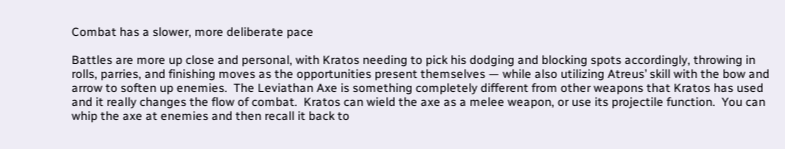Combat has a slower, more deliberate pace

Battles are more up close and personal, with Kratos needing to pick his dodging and blocking spots accordingly, throwing in rolls, parries, and finishing moves as the opportunities present themselves — while also utilizing Atreus’ skill with the bow and arrow to soften up enemies.  The Leviathan Axe is something completely different from other weapons that Kratos has used and it really changes the flow of combat.  Kratos can wield the axe as a melee weapon, or use its projectile function.  You can whip the axe at enemies and then recall it back to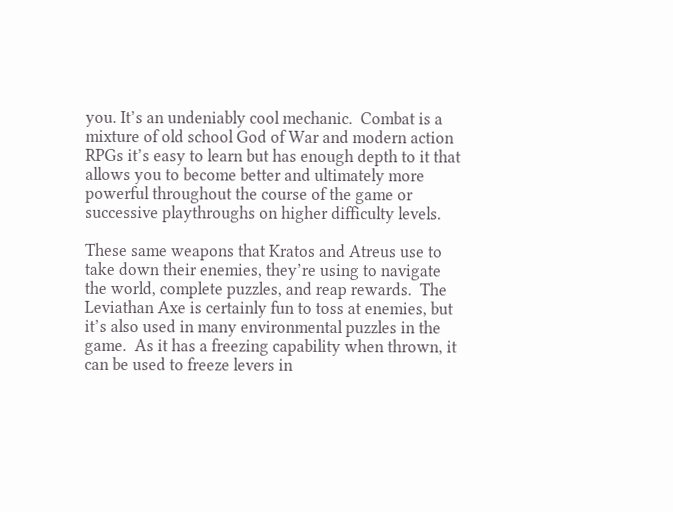you. It’s an undeniably cool mechanic.  Combat is a mixture of old school God of War and modern action RPGs it’s easy to learn but has enough depth to it that allows you to become better and ultimately more powerful throughout the course of the game or successive playthroughs on higher difficulty levels.

These same weapons that Kratos and Atreus use to take down their enemies, they’re using to navigate the world, complete puzzles, and reap rewards.  The Leviathan Axe is certainly fun to toss at enemies, but it’s also used in many environmental puzzles in the game.  As it has a freezing capability when thrown, it can be used to freeze levers in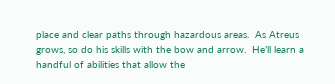place and clear paths through hazardous areas.  As Atreus grows, so do his skills with the bow and arrow.  He’ll learn a handful of abilities that allow the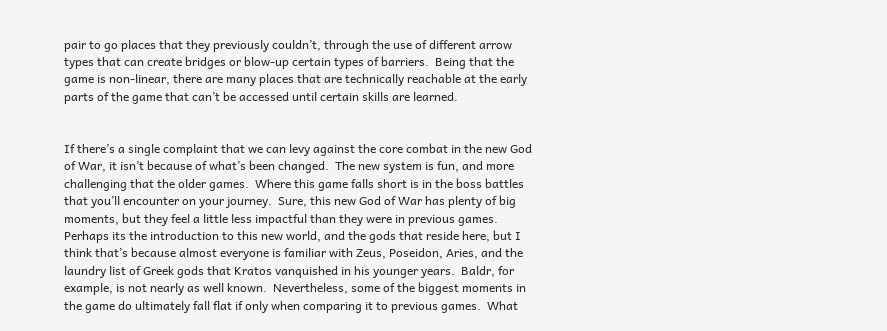pair to go places that they previously couldn’t, through the use of different arrow types that can create bridges or blow-up certain types of barriers.  Being that the game is non-linear, there are many places that are technically reachable at the early parts of the game that can’t be accessed until certain skills are learned.


If there’s a single complaint that we can levy against the core combat in the new God of War, it isn’t because of what’s been changed.  The new system is fun, and more challenging that the older games.  Where this game falls short is in the boss battles that you’ll encounter on your journey.  Sure, this new God of War has plenty of big moments, but they feel a little less impactful than they were in previous games.  Perhaps its the introduction to this new world, and the gods that reside here, but I think that’s because almost everyone is familiar with Zeus, Poseidon, Aries, and the laundry list of Greek gods that Kratos vanquished in his younger years.  Baldr, for example, is not nearly as well known.  Nevertheless, some of the biggest moments in the game do ultimately fall flat if only when comparing it to previous games.  What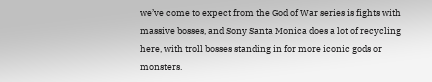we’ve come to expect from the God of War series is fights with massive bosses, and Sony Santa Monica does a lot of recycling here, with troll bosses standing in for more iconic gods or monsters.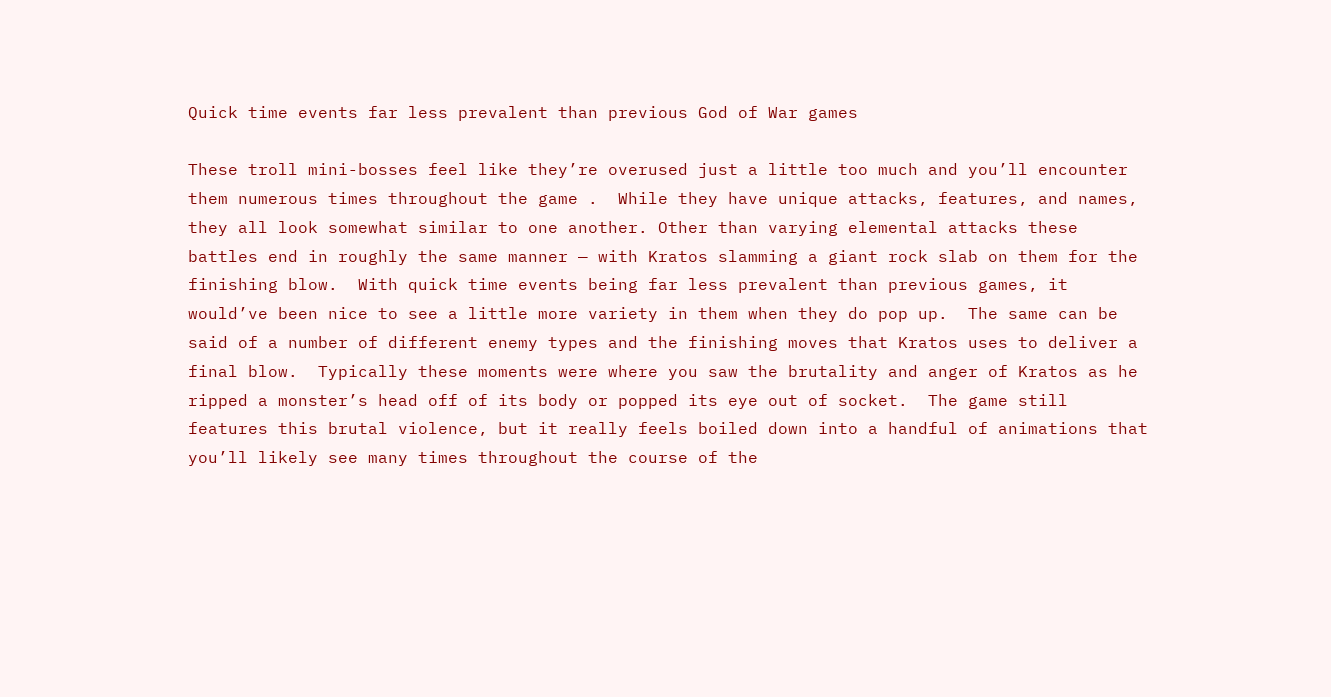Quick time events far less prevalent than previous God of War games

These troll mini-bosses feel like they’re overused just a little too much and you’ll encounter them numerous times throughout the game .  While they have unique attacks, features, and names, they all look somewhat similar to one another. Other than varying elemental attacks these battles end in roughly the same manner — with Kratos slamming a giant rock slab on them for the finishing blow.  With quick time events being far less prevalent than previous games, it would’ve been nice to see a little more variety in them when they do pop up.  The same can be said of a number of different enemy types and the finishing moves that Kratos uses to deliver a final blow.  Typically these moments were where you saw the brutality and anger of Kratos as he ripped a monster’s head off of its body or popped its eye out of socket.  The game still features this brutal violence, but it really feels boiled down into a handful of animations that you’ll likely see many times throughout the course of the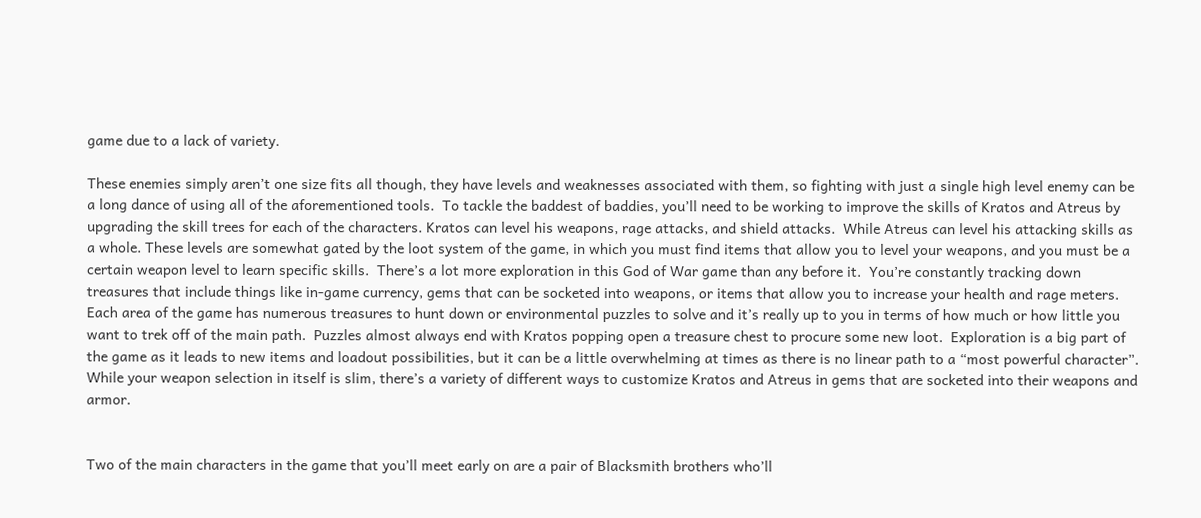game due to a lack of variety.

These enemies simply aren’t one size fits all though, they have levels and weaknesses associated with them, so fighting with just a single high level enemy can be a long dance of using all of the aforementioned tools.  To tackle the baddest of baddies, you’ll need to be working to improve the skills of Kratos and Atreus by upgrading the skill trees for each of the characters. Kratos can level his weapons, rage attacks, and shield attacks.  While Atreus can level his attacking skills as a whole. These levels are somewhat gated by the loot system of the game, in which you must find items that allow you to level your weapons, and you must be a certain weapon level to learn specific skills.  There’s a lot more exploration in this God of War game than any before it.  You’re constantly tracking down treasures that include things like in-game currency, gems that can be socketed into weapons, or items that allow you to increase your health and rage meters.  Each area of the game has numerous treasures to hunt down or environmental puzzles to solve and it’s really up to you in terms of how much or how little you want to trek off of the main path.  Puzzles almost always end with Kratos popping open a treasure chest to procure some new loot.  Exploration is a big part of the game as it leads to new items and loadout possibilities, but it can be a little overwhelming at times as there is no linear path to a “most powerful character”.  While your weapon selection in itself is slim, there’s a variety of different ways to customize Kratos and Atreus in gems that are socketed into their weapons and armor.


Two of the main characters in the game that you’ll meet early on are a pair of Blacksmith brothers who’ll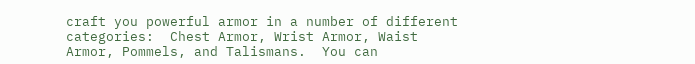craft you powerful armor in a number of different categories:  Chest Armor, Wrist Armor, Waist Armor, Pommels, and Talismans.  You can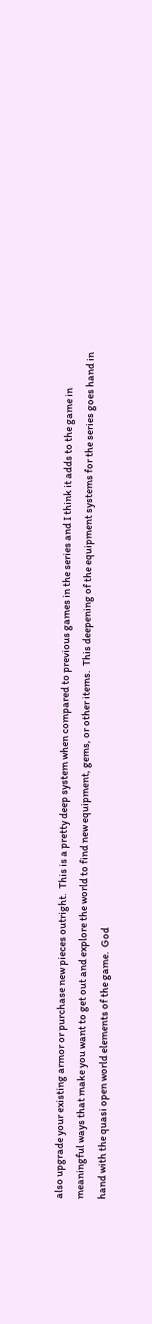also upgrade your existing armor or purchase new pieces outright.  This is a pretty deep system when compared to previous games in the series and I think it adds to the game in meaningful ways that make you want to get out and explore the world to find new equipment, gems, or other items.  This deepening of the equipment systems for the series goes hand in hand with the quasi open world elements of the game.  God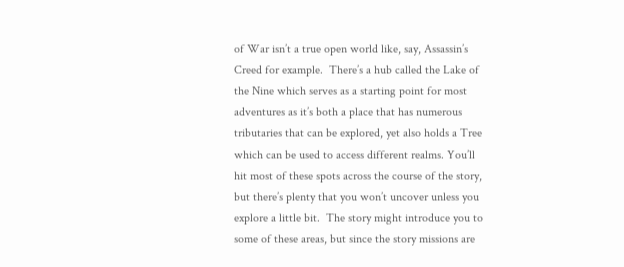of War isn’t a true open world like, say, Assassin’s Creed for example.  There’s a hub called the Lake of the Nine which serves as a starting point for most adventures as it’s both a place that has numerous tributaries that can be explored, yet also holds a Tree which can be used to access different realms. You’ll hit most of these spots across the course of the story, but there’s plenty that you won’t uncover unless you explore a little bit.  The story might introduce you to some of these areas, but since the story missions are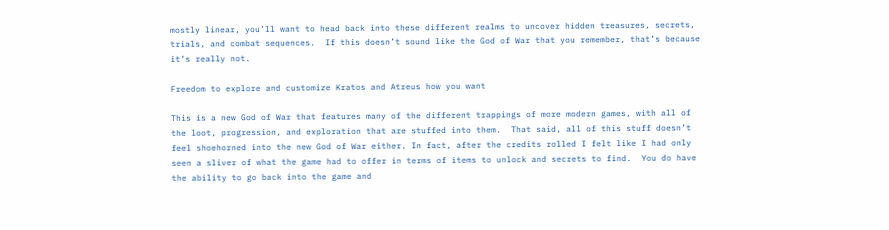mostly linear, you’ll want to head back into these different realms to uncover hidden treasures, secrets, trials, and combat sequences.  If this doesn’t sound like the God of War that you remember, that’s because it’s really not.

Freedom to explore and customize Kratos and Atreus how you want

This is a new God of War that features many of the different trappings of more modern games, with all of the loot, progression, and exploration that are stuffed into them.  That said, all of this stuff doesn’t feel shoehorned into the new God of War either. In fact, after the credits rolled I felt like I had only seen a sliver of what the game had to offer in terms of items to unlock and secrets to find.  You do have the ability to go back into the game and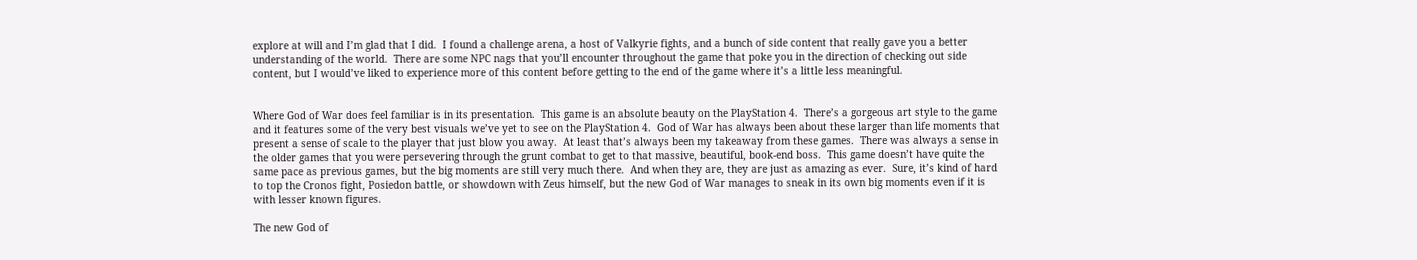explore at will and I’m glad that I did.  I found a challenge arena, a host of Valkyrie fights, and a bunch of side content that really gave you a better understanding of the world.  There are some NPC nags that you’ll encounter throughout the game that poke you in the direction of checking out side content, but I would’ve liked to experience more of this content before getting to the end of the game where it’s a little less meaningful.


Where God of War does feel familiar is in its presentation.  This game is an absolute beauty on the PlayStation 4.  There’s a gorgeous art style to the game and it features some of the very best visuals we’ve yet to see on the PlayStation 4.  God of War has always been about these larger than life moments that present a sense of scale to the player that just blow you away.  At least that’s always been my takeaway from these games.  There was always a sense in the older games that you were persevering through the grunt combat to get to that massive, beautiful, book-end boss.  This game doesn’t have quite the same pace as previous games, but the big moments are still very much there.  And when they are, they are just as amazing as ever.  Sure, it’s kind of hard to top the Cronos fight, Posiedon battle, or showdown with Zeus himself, but the new God of War manages to sneak in its own big moments even if it is with lesser known figures.

The new God of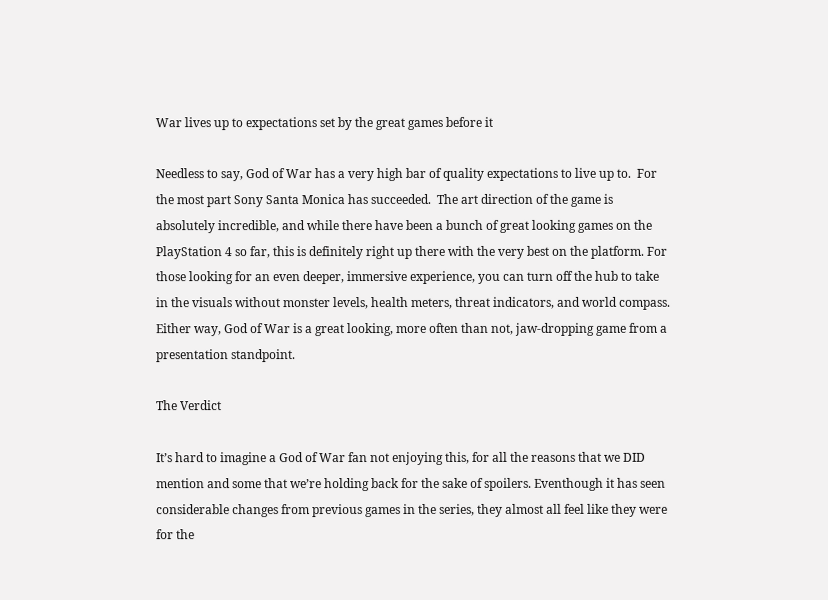War lives up to expectations set by the great games before it

Needless to say, God of War has a very high bar of quality expectations to live up to.  For the most part Sony Santa Monica has succeeded.  The art direction of the game is absolutely incredible, and while there have been a bunch of great looking games on the PlayStation 4 so far, this is definitely right up there with the very best on the platform. For those looking for an even deeper, immersive experience, you can turn off the hub to take in the visuals without monster levels, health meters, threat indicators, and world compass.  Either way, God of War is a great looking, more often than not, jaw-dropping game from a presentation standpoint.

The Verdict

It’s hard to imagine a God of War fan not enjoying this, for all the reasons that we DID mention and some that we’re holding back for the sake of spoilers. Eventhough it has seen considerable changes from previous games in the series, they almost all feel like they were for the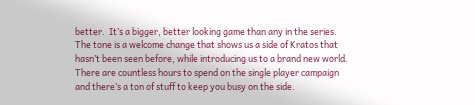better.  It’s a bigger, better looking game than any in the series.  The tone is a welcome change that shows us a side of Kratos that hasn’t been seen before, while introducing us to a brand new world.  There are countless hours to spend on the single player campaign and there’s a ton of stuff to keep you busy on the side.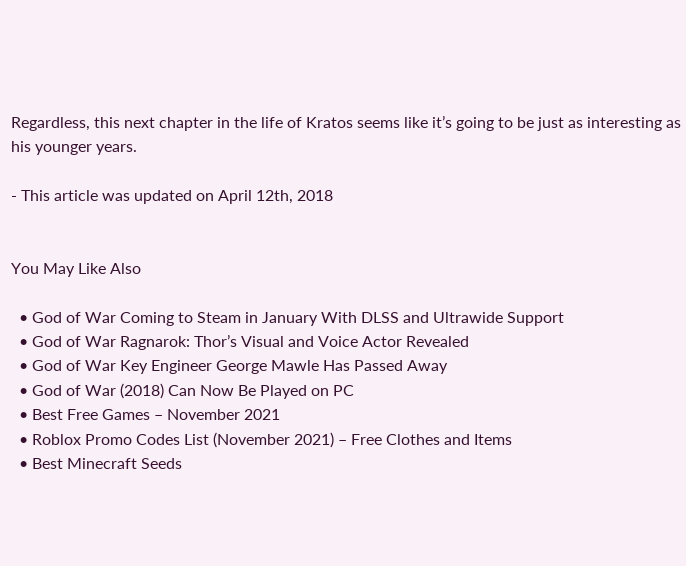Regardless, this next chapter in the life of Kratos seems like it’s going to be just as interesting as his younger years.

- This article was updated on April 12th, 2018


You May Like Also

  • God of War Coming to Steam in January With DLSS and Ultrawide Support
  • God of War Ragnarok: Thor’s Visual and Voice Actor Revealed
  • God of War Key Engineer George Mawle Has Passed Away
  • God of War (2018) Can Now Be Played on PC
  • Best Free Games – November 2021
  • Roblox Promo Codes List (November 2021) – Free Clothes and Items
  • Best Minecraft Seeds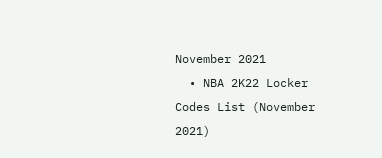November 2021
  • NBA 2K22 Locker Codes List (November 2021)